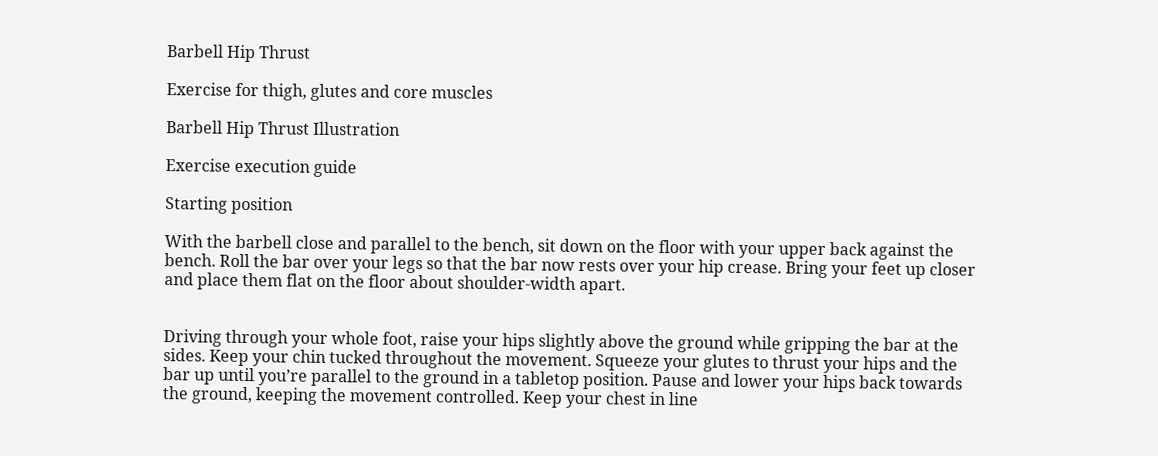Barbell Hip Thrust

Exercise for thigh, glutes and core muscles

Barbell Hip Thrust Illustration

Exercise execution guide

Starting position

With the barbell close and parallel to the bench, sit down on the floor with your upper back against the bench. Roll the bar over your legs so that the bar now rests over your hip crease. Bring your feet up closer and place them flat on the floor about shoulder-width apart.


Driving through your whole foot, raise your hips slightly above the ground while gripping the bar at the sides. Keep your chin tucked throughout the movement. Squeeze your glutes to thrust your hips and the bar up until you’re parallel to the ground in a tabletop position. Pause and lower your hips back towards the ground, keeping the movement controlled. Keep your chest in line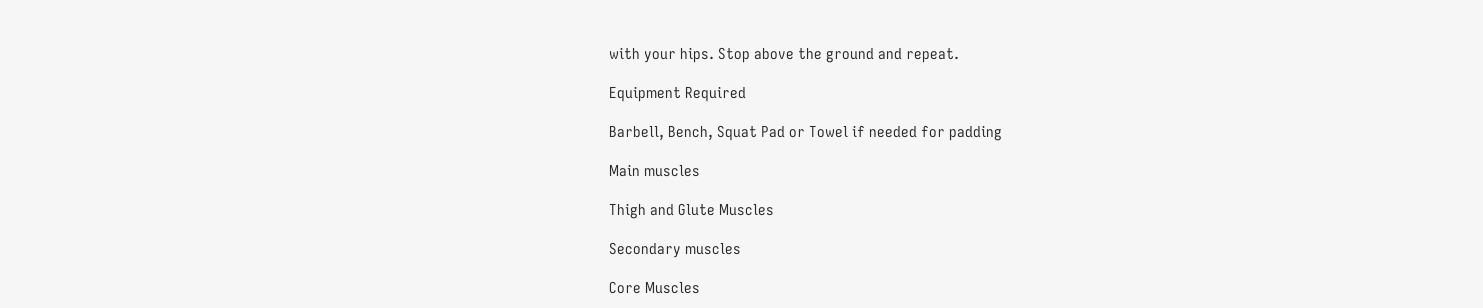with your hips. Stop above the ground and repeat.

Equipment Required

Barbell, Bench, Squat Pad or Towel if needed for padding

Main muscles

Thigh and Glute Muscles

Secondary muscles

Core Muscles